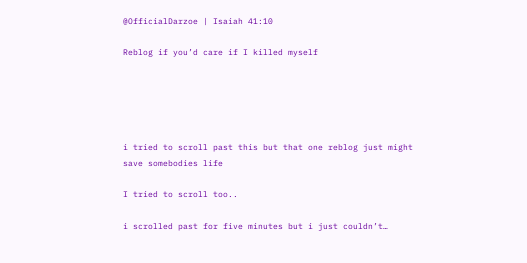@OfficialDarzoe | Isaiah 41:10

Reblog if you’d care if I killed myself





i tried to scroll past this but that one reblog just might save somebodies life

I tried to scroll too..

i scrolled past for five minutes but i just couldn’t…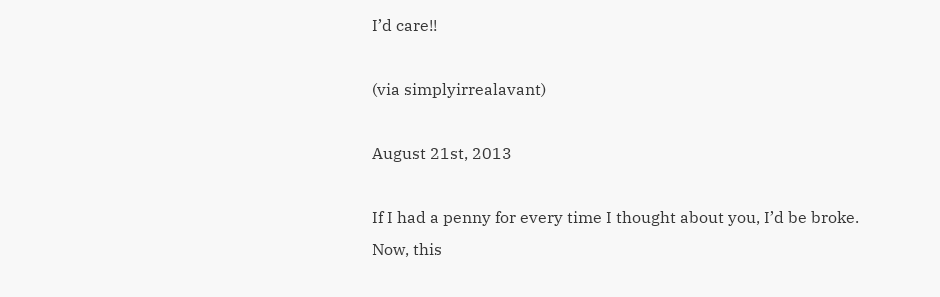I’d care!!

(via simplyirrealavant)

August 21st, 2013

If I had a penny for every time I thought about you, I’d be broke.
Now, this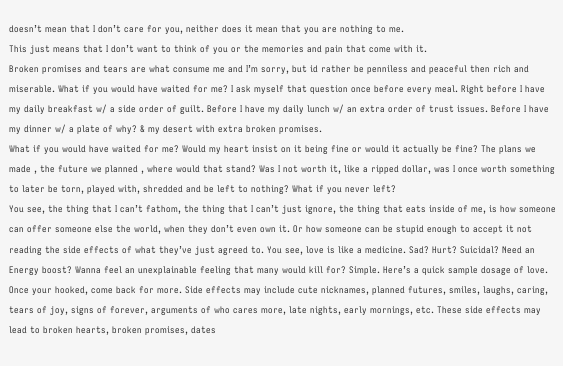doesn’t mean that I don’t care for you, neither does it mean that you are nothing to me.
This just means that I don’t want to think of you or the memories and pain that come with it.
Broken promises and tears are what consume me and I’m sorry, but id rather be penniless and peaceful then rich and miserable. What if you would have waited for me? I ask myself that question once before every meal. Right before I have my daily breakfast w/ a side order of guilt. Before I have my daily lunch w/ an extra order of trust issues. Before I have my dinner w/ a plate of why? & my desert with extra broken promises.
What if you would have waited for me? Would my heart insist on it being fine or would it actually be fine? The plans we made , the future we planned , where would that stand? Was I not worth it, like a ripped dollar, was I once worth something to later be torn, played with, shredded and be left to nothing? What if you never left?
You see, the thing that I can’t fathom, the thing that I can’t just ignore, the thing that eats inside of me, is how someone can offer someone else the world, when they don’t even own it. Or how someone can be stupid enough to accept it not reading the side effects of what they’ve just agreed to. You see, love is like a medicine. Sad? Hurt? Suicidal? Need an Energy boost? Wanna feel an unexplainable feeling that many would kill for? Simple. Here’s a quick sample dosage of love. Once your hooked, come back for more. Side effects may include cute nicknames, planned futures, smiles, laughs, caring, tears of joy, signs of forever, arguments of who cares more, late nights, early mornings, etc. These side effects may lead to broken hearts, broken promises, dates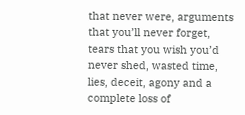that never were, arguments that you’ll never forget, tears that you wish you’d never shed, wasted time, lies, deceit, agony and a complete loss of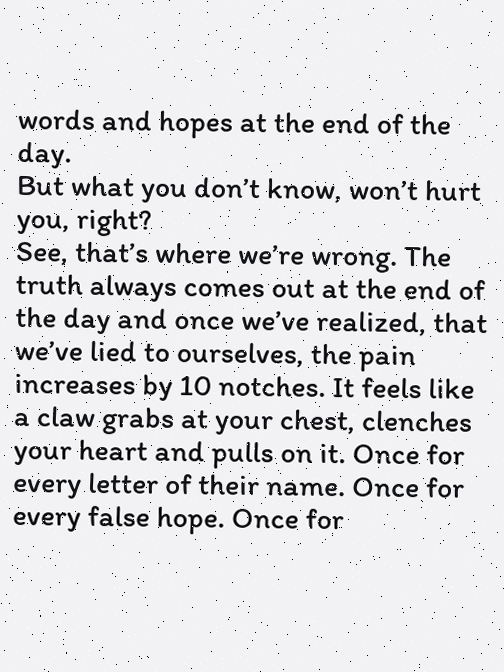words and hopes at the end of the day.
But what you don’t know, won’t hurt you, right?
See, that’s where we’re wrong. The truth always comes out at the end of the day and once we’ve realized, that we’ve lied to ourselves, the pain increases by 10 notches. It feels like a claw grabs at your chest, clenches your heart and pulls on it. Once for every letter of their name. Once for every false hope. Once for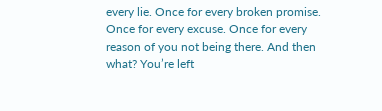every lie. Once for every broken promise. Once for every excuse. Once for every reason of you not being there. And then what? You’re left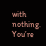with nothing. You’re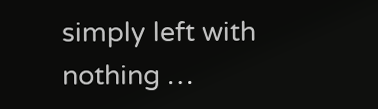simply left with nothing …